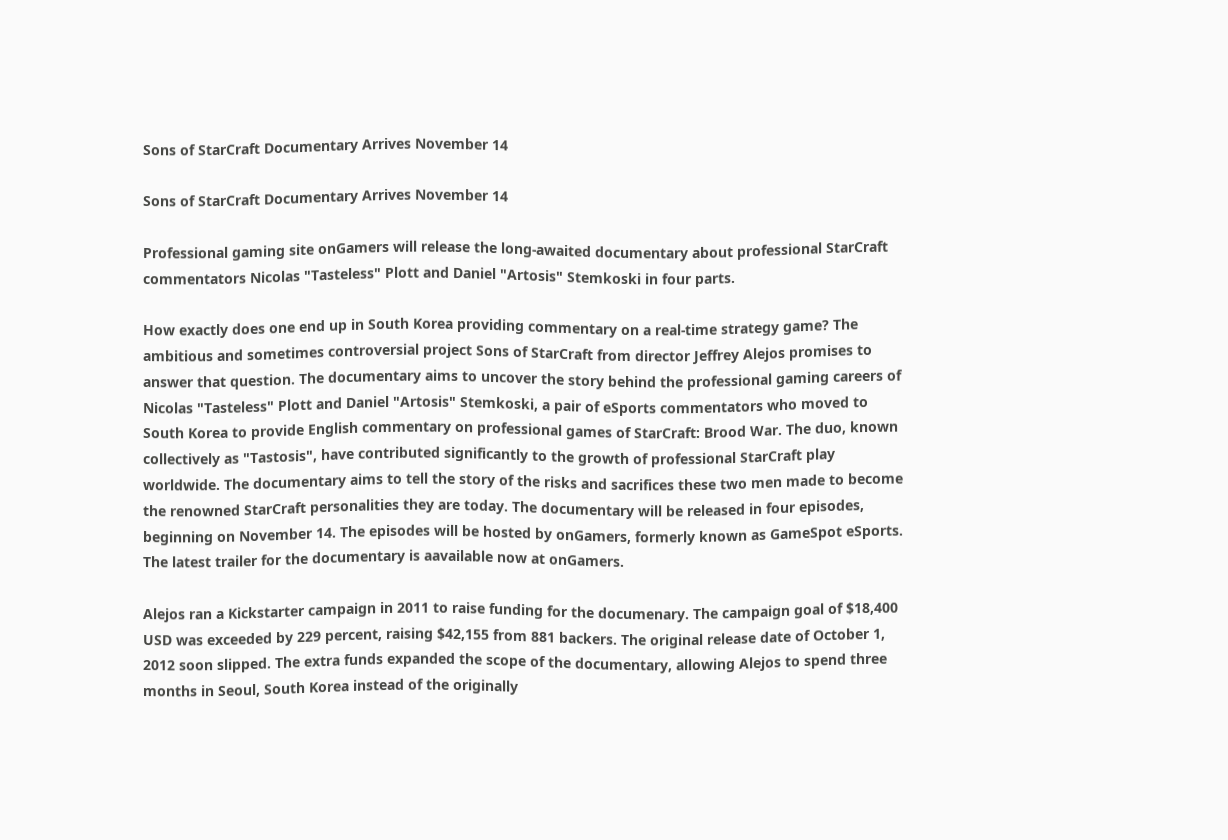Sons of StarCraft Documentary Arrives November 14

Sons of StarCraft Documentary Arrives November 14

Professional gaming site onGamers will release the long-awaited documentary about professional StarCraft commentators Nicolas "Tasteless" Plott and Daniel "Artosis" Stemkoski in four parts.

How exactly does one end up in South Korea providing commentary on a real-time strategy game? The ambitious and sometimes controversial project Sons of StarCraft from director Jeffrey Alejos promises to answer that question. The documentary aims to uncover the story behind the professional gaming careers of Nicolas "Tasteless" Plott and Daniel "Artosis" Stemkoski, a pair of eSports commentators who moved to South Korea to provide English commentary on professional games of StarCraft: Brood War. The duo, known collectively as "Tastosis", have contributed significantly to the growth of professional StarCraft play worldwide. The documentary aims to tell the story of the risks and sacrifices these two men made to become the renowned StarCraft personalities they are today. The documentary will be released in four episodes, beginning on November 14. The episodes will be hosted by onGamers, formerly known as GameSpot eSports. The latest trailer for the documentary is aavailable now at onGamers.

Alejos ran a Kickstarter campaign in 2011 to raise funding for the documenary. The campaign goal of $18,400 USD was exceeded by 229 percent, raising $42,155 from 881 backers. The original release date of October 1, 2012 soon slipped. The extra funds expanded the scope of the documentary, allowing Alejos to spend three months in Seoul, South Korea instead of the originally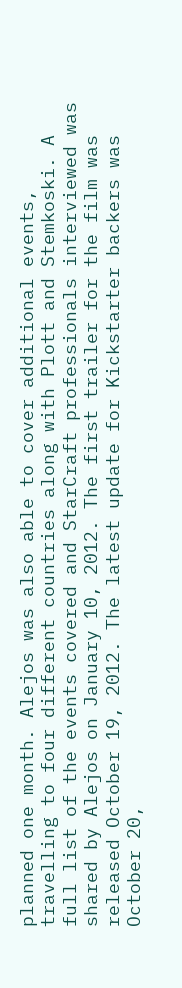planned one month. Alejos was also able to cover additional events, travelling to four different countries along with Plott and Stemkoski. A full list of the events covered and StarCraft professionals interviewed was shared by Alejos on January 10, 2012. The first trailer for the film was released October 19, 2012. The latest update for Kickstarter backers was October 20,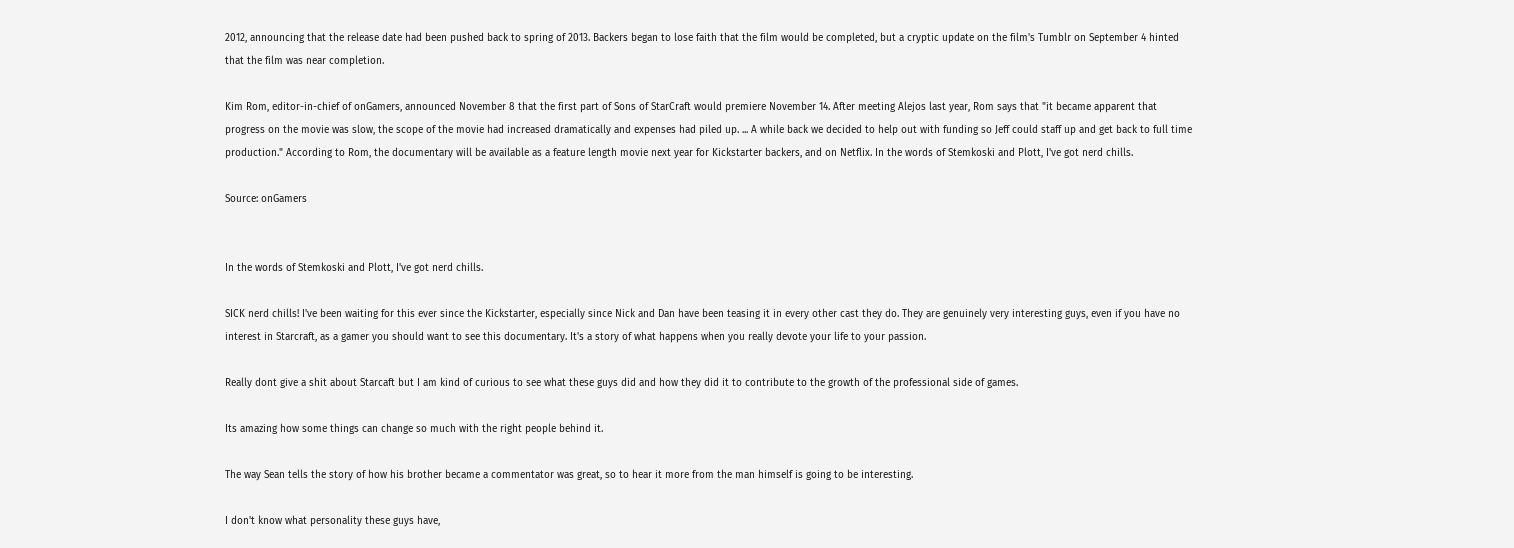2012, announcing that the release date had been pushed back to spring of 2013. Backers began to lose faith that the film would be completed, but a cryptic update on the film's Tumblr on September 4 hinted that the film was near completion.

Kim Rom, editor-in-chief of onGamers, announced November 8 that the first part of Sons of StarCraft would premiere November 14. After meeting Alejos last year, Rom says that "it became apparent that progress on the movie was slow, the scope of the movie had increased dramatically and expenses had piled up. ... A while back we decided to help out with funding so Jeff could staff up and get back to full time production." According to Rom, the documentary will be available as a feature length movie next year for Kickstarter backers, and on Netflix. In the words of Stemkoski and Plott, I've got nerd chills.

Source: onGamers


In the words of Stemkoski and Plott, I've got nerd chills.

SICK nerd chills! I've been waiting for this ever since the Kickstarter, especially since Nick and Dan have been teasing it in every other cast they do. They are genuinely very interesting guys, even if you have no interest in Starcraft, as a gamer you should want to see this documentary. It's a story of what happens when you really devote your life to your passion.

Really dont give a shit about Starcaft but I am kind of curious to see what these guys did and how they did it to contribute to the growth of the professional side of games.

Its amazing how some things can change so much with the right people behind it.

The way Sean tells the story of how his brother became a commentator was great, so to hear it more from the man himself is going to be interesting.

I don't know what personality these guys have,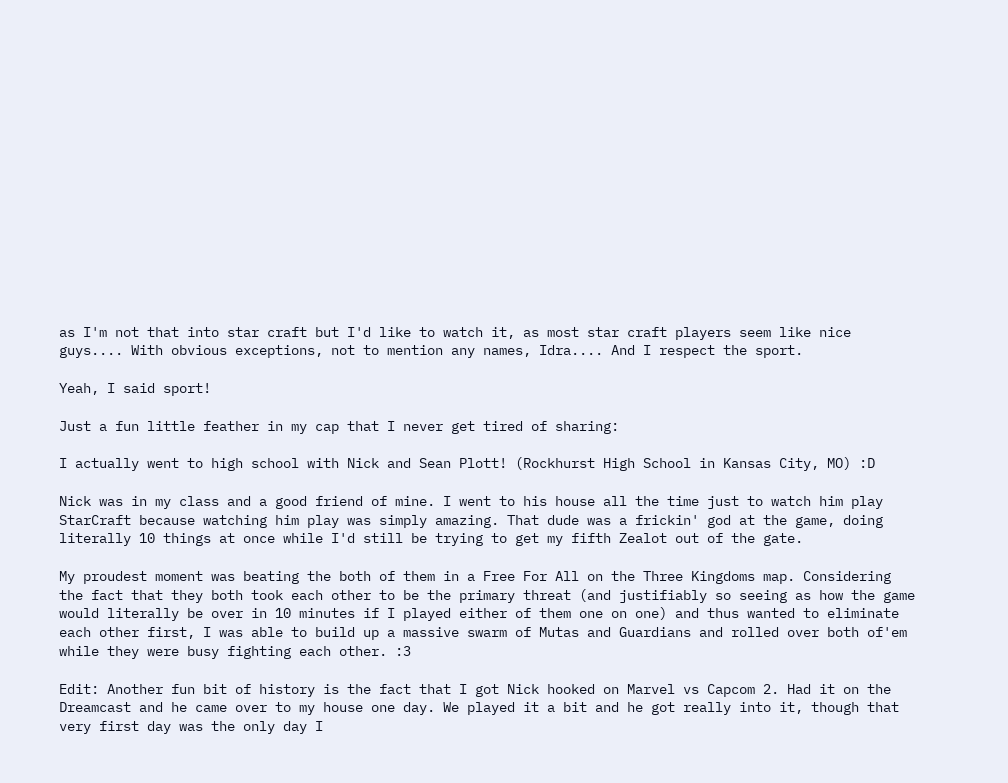as I'm not that into star craft but I'd like to watch it, as most star craft players seem like nice guys.... With obvious exceptions, not to mention any names, Idra.... And I respect the sport.

Yeah, I said sport!

Just a fun little feather in my cap that I never get tired of sharing:

I actually went to high school with Nick and Sean Plott! (Rockhurst High School in Kansas City, MO) :D

Nick was in my class and a good friend of mine. I went to his house all the time just to watch him play StarCraft because watching him play was simply amazing. That dude was a frickin' god at the game, doing literally 10 things at once while I'd still be trying to get my fifth Zealot out of the gate.

My proudest moment was beating the both of them in a Free For All on the Three Kingdoms map. Considering the fact that they both took each other to be the primary threat (and justifiably so seeing as how the game would literally be over in 10 minutes if I played either of them one on one) and thus wanted to eliminate each other first, I was able to build up a massive swarm of Mutas and Guardians and rolled over both of'em while they were busy fighting each other. :3

Edit: Another fun bit of history is the fact that I got Nick hooked on Marvel vs Capcom 2. Had it on the Dreamcast and he came over to my house one day. We played it a bit and he got really into it, though that very first day was the only day I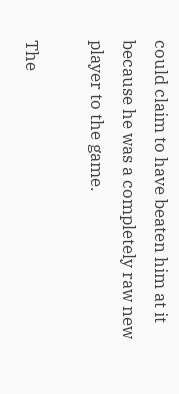could claim to have beaten him at it because he was a completely raw new player to the game.

The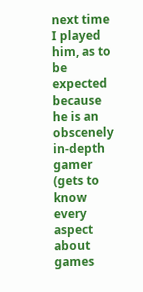next time I played him, as to be expected because he is an obscenely in-depth gamer (gets to know every aspect about games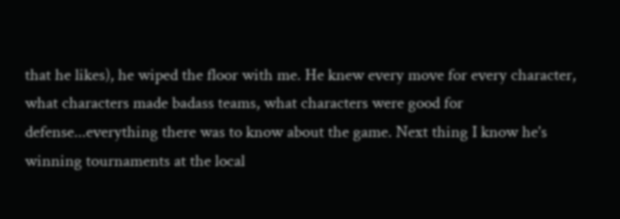that he likes), he wiped the floor with me. He knew every move for every character, what characters made badass teams, what characters were good for defense...everything there was to know about the game. Next thing I know he's winning tournaments at the local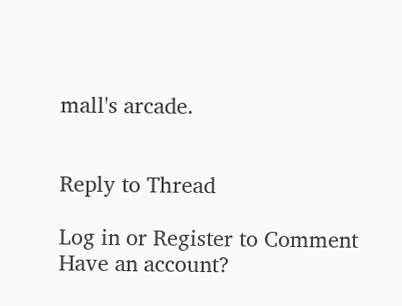mall's arcade.


Reply to Thread

Log in or Register to Comment
Have an account?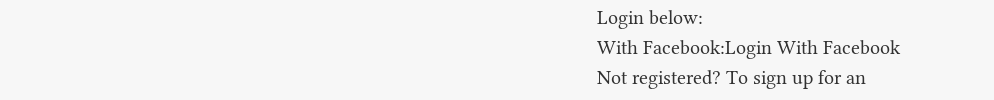Login below:
With Facebook:Login With Facebook
Not registered? To sign up for an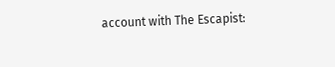account with The Escapist: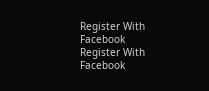Register With Facebook
Register With Facebook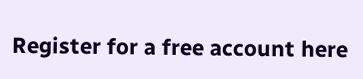Register for a free account here